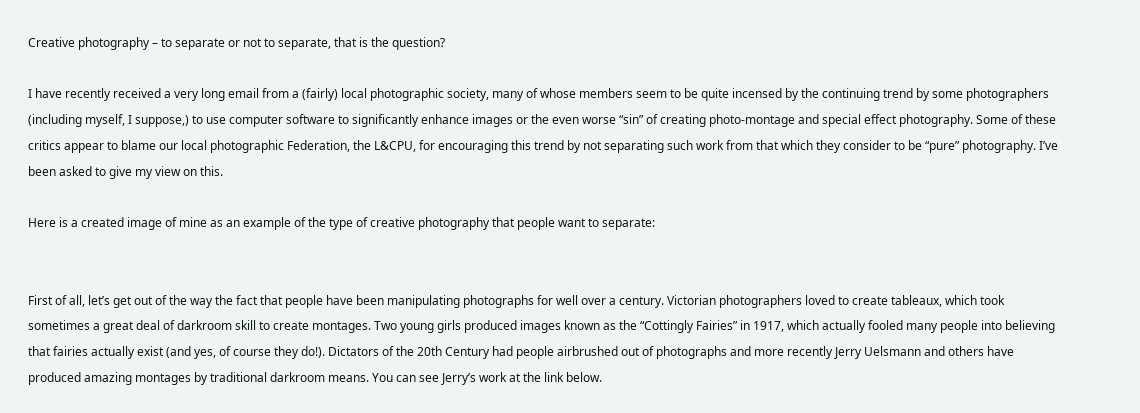Creative photography – to separate or not to separate, that is the question?

I have recently received a very long email from a (fairly) local photographic society, many of whose members seem to be quite incensed by the continuing trend by some photographers (including myself, I suppose,) to use computer software to significantly enhance images or the even worse “sin” of creating photo-montage and special effect photography. Some of these critics appear to blame our local photographic Federation, the L&CPU, for encouraging this trend by not separating such work from that which they consider to be “pure” photography. I’ve been asked to give my view on this.

Here is a created image of mine as an example of the type of creative photography that people want to separate:


First of all, let’s get out of the way the fact that people have been manipulating photographs for well over a century. Victorian photographers loved to create tableaux, which took sometimes a great deal of darkroom skill to create montages. Two young girls produced images known as the “Cottingly Fairies” in 1917, which actually fooled many people into believing that fairies actually exist (and yes, of course they do!). Dictators of the 20th Century had people airbrushed out of photographs and more recently Jerry Uelsmann and others have produced amazing montages by traditional darkroom means. You can see Jerry’s work at the link below.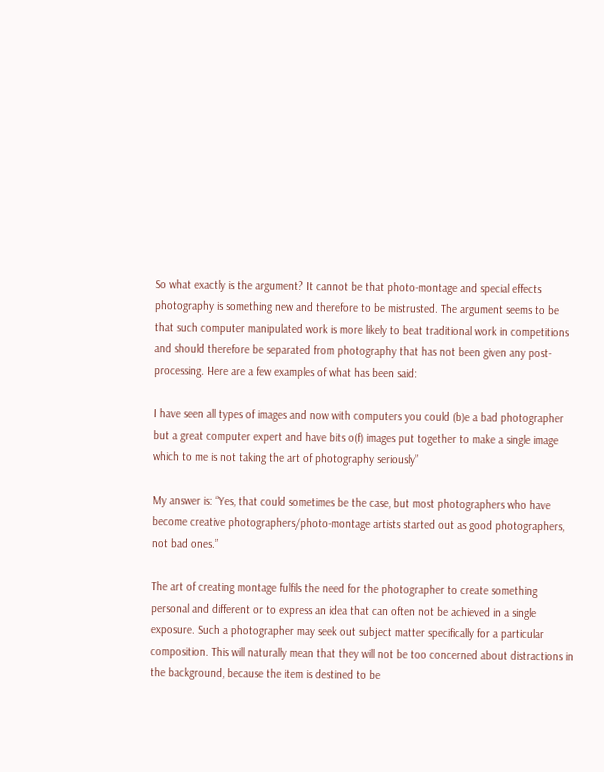So what exactly is the argument? It cannot be that photo-montage and special effects photography is something new and therefore to be mistrusted. The argument seems to be that such computer manipulated work is more likely to beat traditional work in competitions and should therefore be separated from photography that has not been given any post-processing. Here are a few examples of what has been said:

I have seen all types of images and now with computers you could (b)e a bad photographer but a great computer expert and have bits o(f) images put together to make a single image which to me is not taking the art of photography seriously”

My answer is: “Yes, that could sometimes be the case, but most photographers who have become creative photographers/photo-montage artists started out as good photographers, not bad ones.”

The art of creating montage fulfils the need for the photographer to create something personal and different or to express an idea that can often not be achieved in a single exposure. Such a photographer may seek out subject matter specifically for a particular composition. This will naturally mean that they will not be too concerned about distractions in the background, because the item is destined to be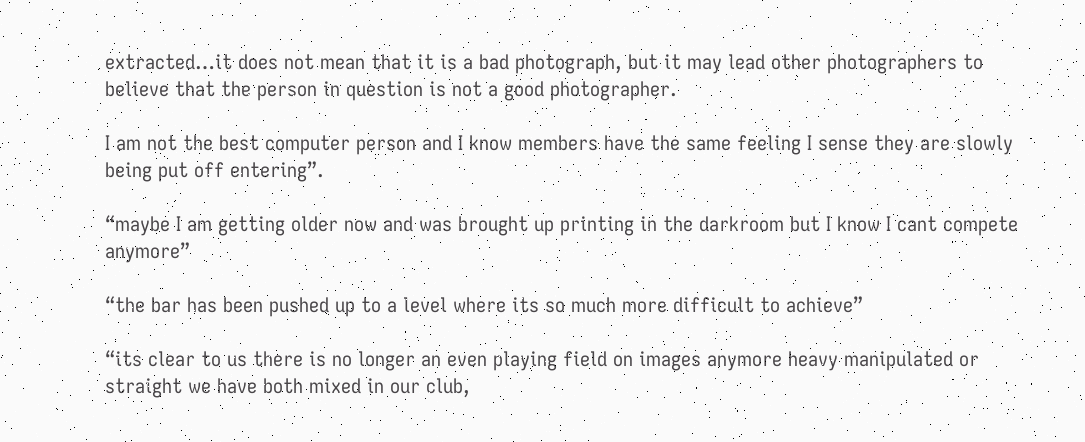extracted…it does not mean that it is a bad photograph, but it may lead other photographers to believe that the person in question is not a good photographer.

I am not the best computer person and I know members have the same feeling I sense they are slowly being put off entering”.

“maybe I am getting older now and was brought up printing in the darkroom but I know I cant compete anymore”

“the bar has been pushed up to a level where its so much more difficult to achieve”

“its clear to us there is no longer an even playing field on images anymore heavy manipulated or straight we have both mixed in our club,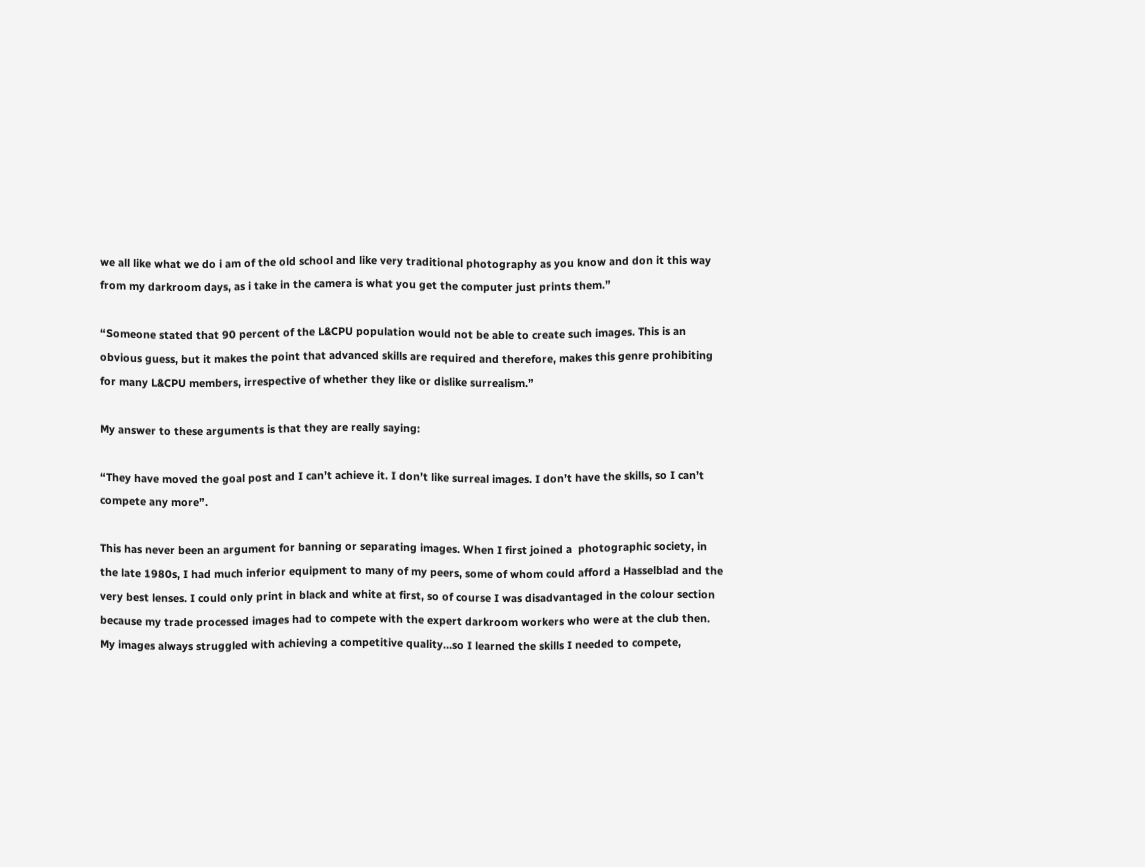we all like what we do i am of the old school and like very traditional photography as you know and don it this way from my darkroom days, as i take in the camera is what you get the computer just prints them.”

“Someone stated that 90 percent of the L&CPU population would not be able to create such images. This is an obvious guess, but it makes the point that advanced skills are required and therefore, makes this genre prohibiting for many L&CPU members, irrespective of whether they like or dislike surrealism.”

My answer to these arguments is that they are really saying:

“They have moved the goal post and I can’t achieve it. I don’t like surreal images. I don’t have the skills, so I can’t compete any more”.

This has never been an argument for banning or separating images. When I first joined a  photographic society, in the late 1980s, I had much inferior equipment to many of my peers, some of whom could afford a Hasselblad and the very best lenses. I could only print in black and white at first, so of course I was disadvantaged in the colour section because my trade processed images had to compete with the expert darkroom workers who were at the club then. My images always struggled with achieving a competitive quality…so I learned the skills I needed to compete,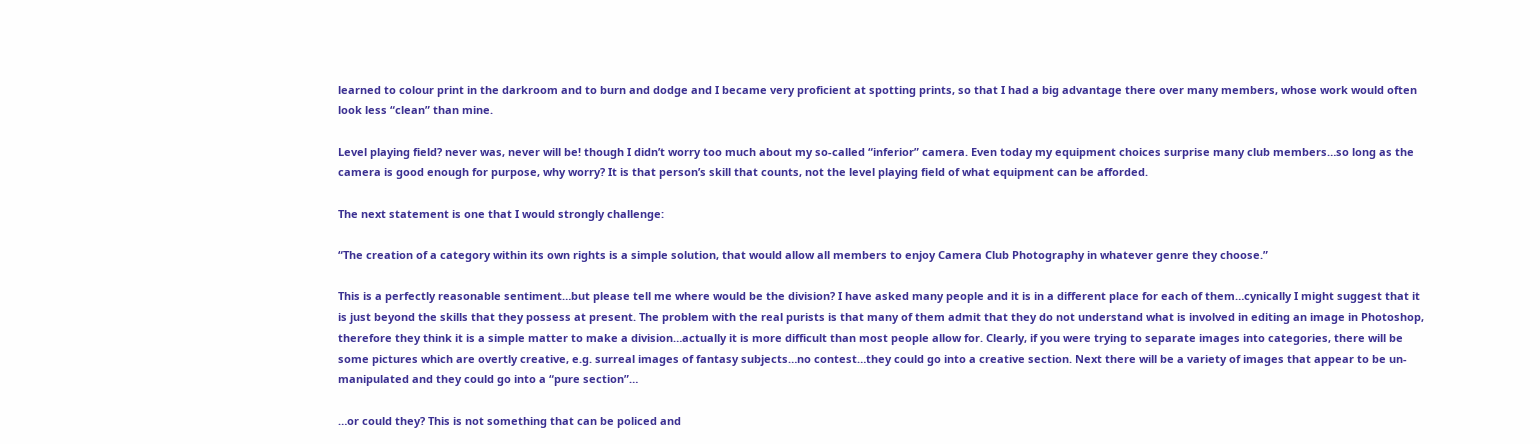learned to colour print in the darkroom and to burn and dodge and I became very proficient at spotting prints, so that I had a big advantage there over many members, whose work would often look less “clean” than mine.

Level playing field? never was, never will be! though I didn’t worry too much about my so-called “inferior” camera. Even today my equipment choices surprise many club members…so long as the camera is good enough for purpose, why worry? It is that person’s skill that counts, not the level playing field of what equipment can be afforded.

The next statement is one that I would strongly challenge:

“The creation of a category within its own rights is a simple solution, that would allow all members to enjoy Camera Club Photography in whatever genre they choose.”

This is a perfectly reasonable sentiment…but please tell me where would be the division? I have asked many people and it is in a different place for each of them…cynically I might suggest that it is just beyond the skills that they possess at present. The problem with the real purists is that many of them admit that they do not understand what is involved in editing an image in Photoshop, therefore they think it is a simple matter to make a division…actually it is more difficult than most people allow for. Clearly, if you were trying to separate images into categories, there will be some pictures which are overtly creative, e.g. surreal images of fantasy subjects…no contest…they could go into a creative section. Next there will be a variety of images that appear to be un-manipulated and they could go into a “pure section”…

…or could they? This is not something that can be policed and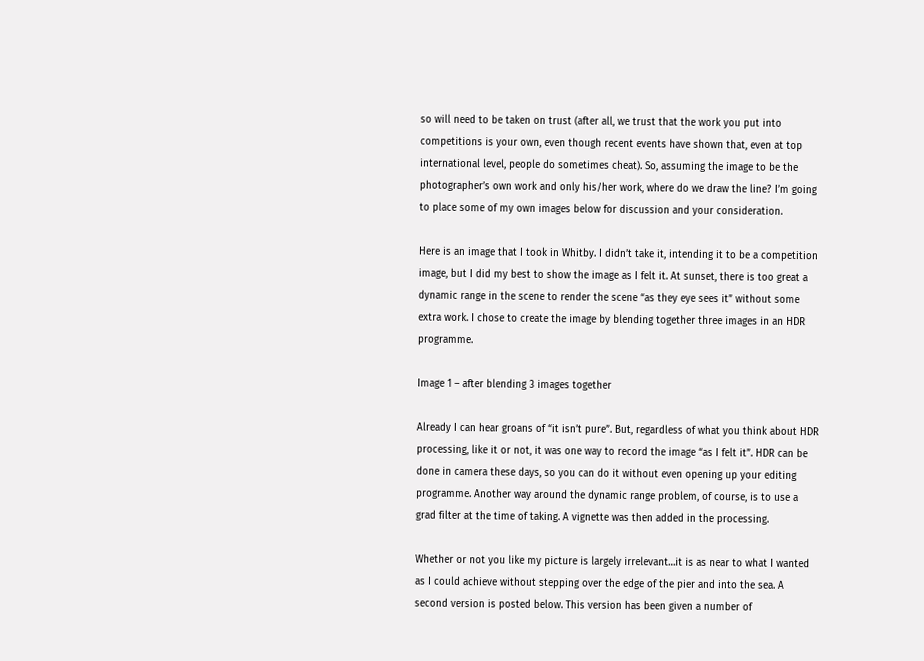so will need to be taken on trust (after all, we trust that the work you put into competitions is your own, even though recent events have shown that, even at top international level, people do sometimes cheat). So, assuming the image to be the photographer’s own work and only his/her work, where do we draw the line? I’m going to place some of my own images below for discussion and your consideration.

Here is an image that I took in Whitby. I didn’t take it, intending it to be a competition image, but I did my best to show the image as I felt it. At sunset, there is too great a dynamic range in the scene to render the scene “as they eye sees it” without some extra work. I chose to create the image by blending together three images in an HDR programme.

Image 1 – after blending 3 images together

Already I can hear groans of “it isn’t pure”. But, regardless of what you think about HDR processing, like it or not, it was one way to record the image “as I felt it”. HDR can be done in camera these days, so you can do it without even opening up your editing programme. Another way around the dynamic range problem, of course, is to use a grad filter at the time of taking. A vignette was then added in the processing.

Whether or not you like my picture is largely irrelevant…it is as near to what I wanted as I could achieve without stepping over the edge of the pier and into the sea. A second version is posted below. This version has been given a number of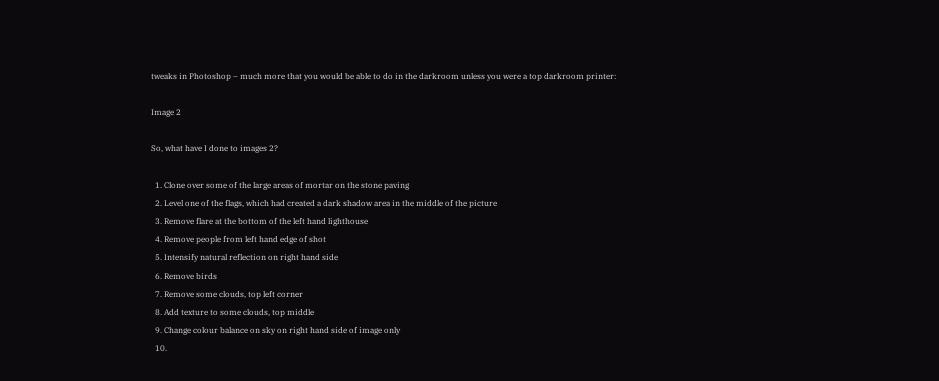tweaks in Photoshop – much more that you would be able to do in the darkroom unless you were a top darkroom printer:

Image 2

So, what have I done to images 2?

  1. Clone over some of the large areas of mortar on the stone paving
  2. Level one of the flags, which had created a dark shadow area in the middle of the picture
  3. Remove flare at the bottom of the left hand lighthouse
  4. Remove people from left hand edge of shot
  5. Intensify natural reflection on right hand side
  6. Remove birds
  7. Remove some clouds, top left corner
  8. Add texture to some clouds, top middle
  9. Change colour balance on sky on right hand side of image only
  10.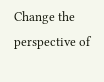Change the perspective of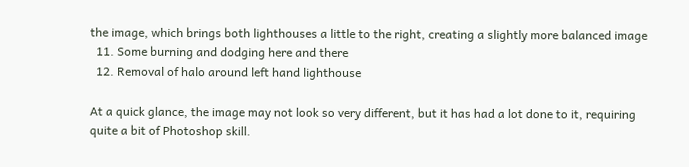the image, which brings both lighthouses a little to the right, creating a slightly more balanced image
  11. Some burning and dodging here and there
  12. Removal of halo around left hand lighthouse

At a quick glance, the image may not look so very different, but it has had a lot done to it, requiring quite a bit of Photoshop skill.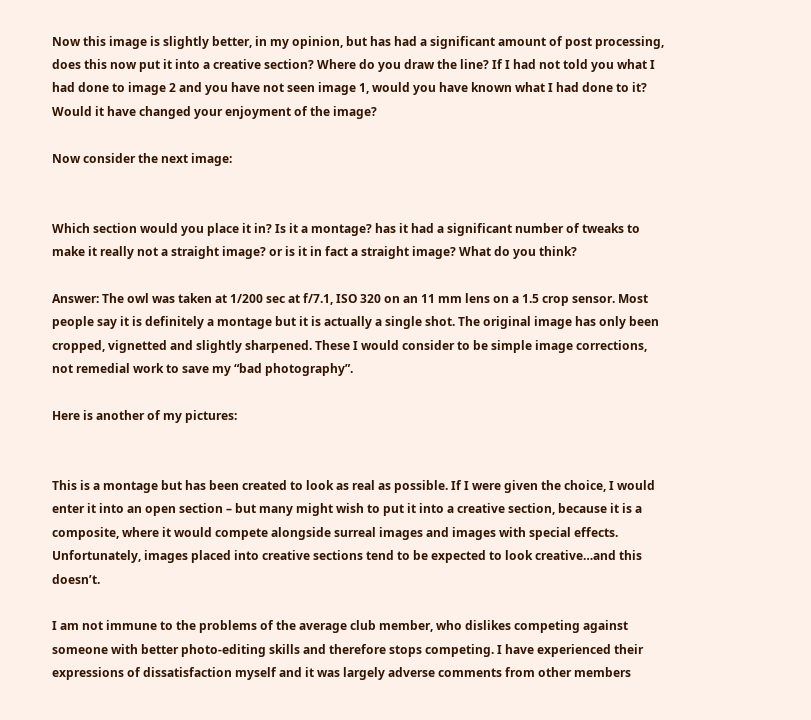Now this image is slightly better, in my opinion, but has had a significant amount of post processing, does this now put it into a creative section? Where do you draw the line? If I had not told you what I had done to image 2 and you have not seen image 1, would you have known what I had done to it? Would it have changed your enjoyment of the image?

Now consider the next image:


Which section would you place it in? Is it a montage? has it had a significant number of tweaks to make it really not a straight image? or is it in fact a straight image? What do you think?

Answer: The owl was taken at 1/200 sec at f/7.1, ISO 320 on an 11 mm lens on a 1.5 crop sensor. Most people say it is definitely a montage but it is actually a single shot. The original image has only been cropped, vignetted and slightly sharpened. These I would consider to be simple image corrections, not remedial work to save my “bad photography”.

Here is another of my pictures:


This is a montage but has been created to look as real as possible. If I were given the choice, I would enter it into an open section – but many might wish to put it into a creative section, because it is a composite, where it would compete alongside surreal images and images with special effects. Unfortunately, images placed into creative sections tend to be expected to look creative…and this doesn’t.

I am not immune to the problems of the average club member, who dislikes competing against someone with better photo-editing skills and therefore stops competing. I have experienced their expressions of dissatisfaction myself and it was largely adverse comments from other members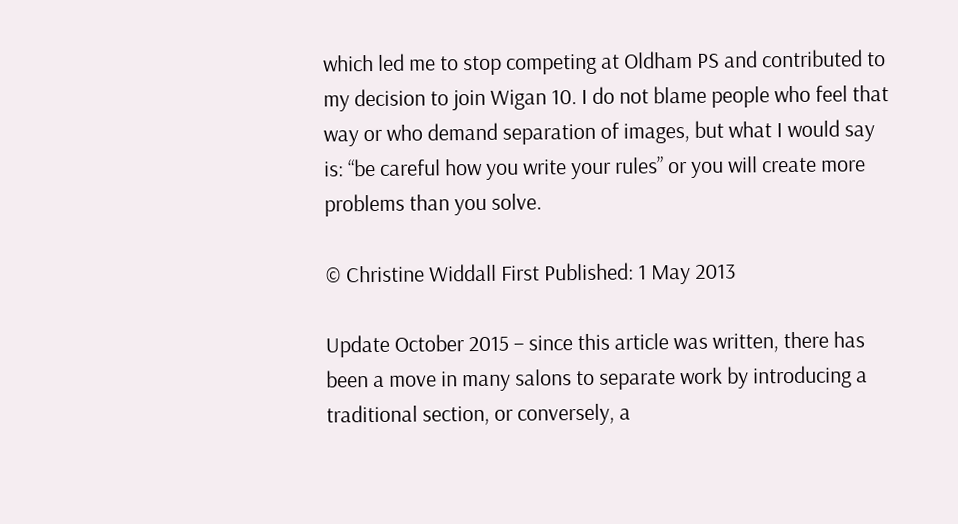which led me to stop competing at Oldham PS and contributed to my decision to join Wigan 10. I do not blame people who feel that way or who demand separation of images, but what I would say is: “be careful how you write your rules” or you will create more problems than you solve.

© Christine Widdall First Published: 1 May 2013

Update October 2015 – since this article was written, there has been a move in many salons to separate work by introducing a traditional section, or conversely, a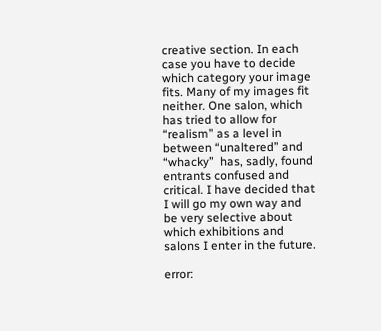creative section. In each case you have to decide which category your image fits. Many of my images fit neither. One salon, which has tried to allow for “realism” as a level in between “unaltered” and “whacky”  has, sadly, found entrants confused and critical. I have decided that I will go my own way and be very selective about which exhibitions and salons I enter in the future.

error: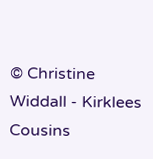© Christine Widdall - Kirklees Cousins